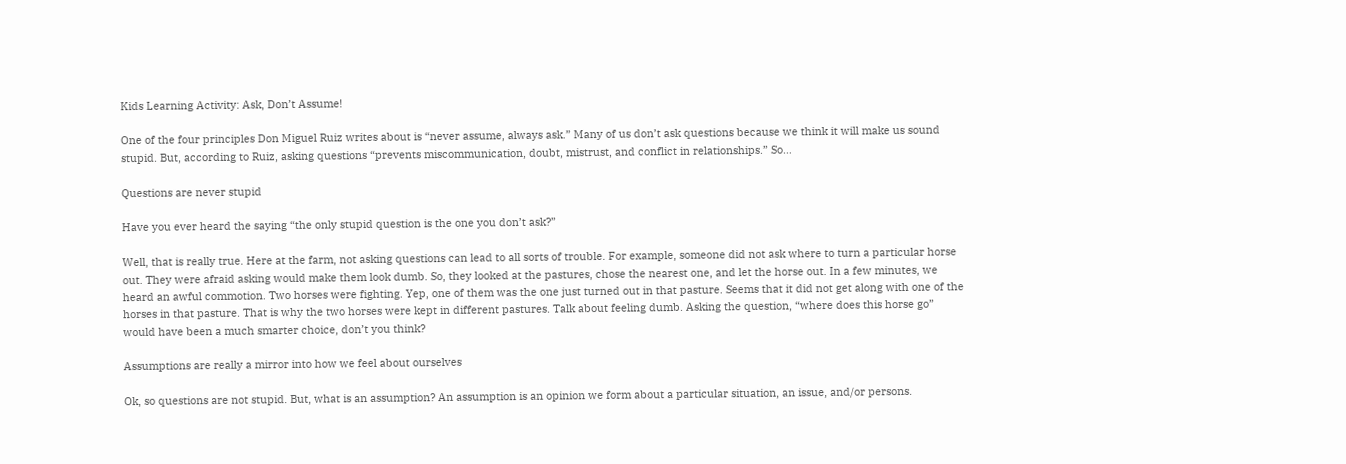Kids Learning Activity: Ask, Don’t Assume!

One of the four principles Don Miguel Ruiz writes about is “never assume, always ask.” Many of us don’t ask questions because we think it will make us sound stupid. But, according to Ruiz, asking questions “prevents miscommunication, doubt, mistrust, and conflict in relationships.” So…

Questions are never stupid

Have you ever heard the saying “the only stupid question is the one you don’t ask?”

Well, that is really true. Here at the farm, not asking questions can lead to all sorts of trouble. For example, someone did not ask where to turn a particular horse out. They were afraid asking would make them look dumb. So, they looked at the pastures, chose the nearest one, and let the horse out. In a few minutes, we heard an awful commotion. Two horses were fighting. Yep, one of them was the one just turned out in that pasture. Seems that it did not get along with one of the horses in that pasture. That is why the two horses were kept in different pastures. Talk about feeling dumb. Asking the question, “where does this horse go” would have been a much smarter choice, don’t you think?

Assumptions are really a mirror into how we feel about ourselves

Ok, so questions are not stupid. But, what is an assumption? An assumption is an opinion we form about a particular situation, an issue, and/or persons.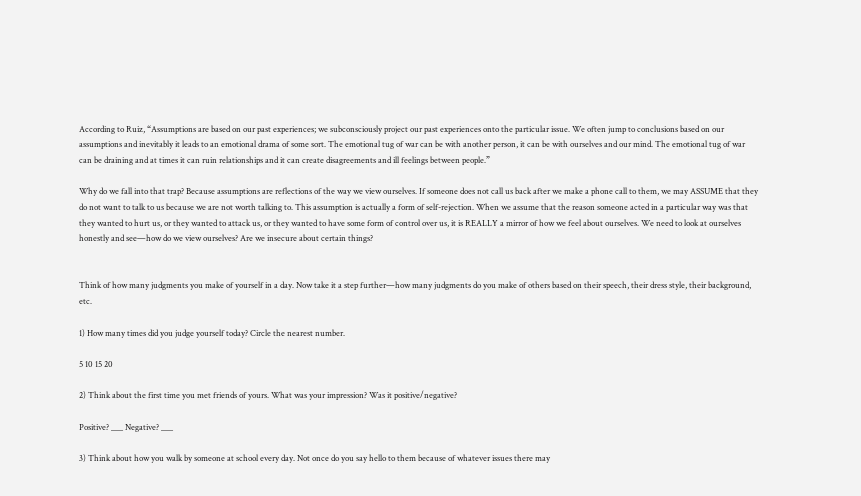According to Ruiz, “Assumptions are based on our past experiences; we subconsciously project our past experiences onto the particular issue. We often jump to conclusions based on our assumptions and inevitably it leads to an emotional drama of some sort. The emotional tug of war can be with another person, it can be with ourselves and our mind. The emotional tug of war can be draining and at times it can ruin relationships and it can create disagreements and ill feelings between people.”

Why do we fall into that trap? Because assumptions are reflections of the way we view ourselves. If someone does not call us back after we make a phone call to them, we may ASSUME that they do not want to talk to us because we are not worth talking to. This assumption is actually a form of self-rejection. When we assume that the reason someone acted in a particular way was that they wanted to hurt us, or they wanted to attack us, or they wanted to have some form of control over us, it is REALLY a mirror of how we feel about ourselves. We need to look at ourselves honestly and see—how do we view ourselves? Are we insecure about certain things?


Think of how many judgments you make of yourself in a day. Now take it a step further—how many judgments do you make of others based on their speech, their dress style, their background, etc.

1) How many times did you judge yourself today? Circle the nearest number.

5 10 15 20

2) Think about the first time you met friends of yours. What was your impression? Was it positive/negative?

Positive? ___ Negative? ___

3) Think about how you walk by someone at school every day. Not once do you say hello to them because of whatever issues there may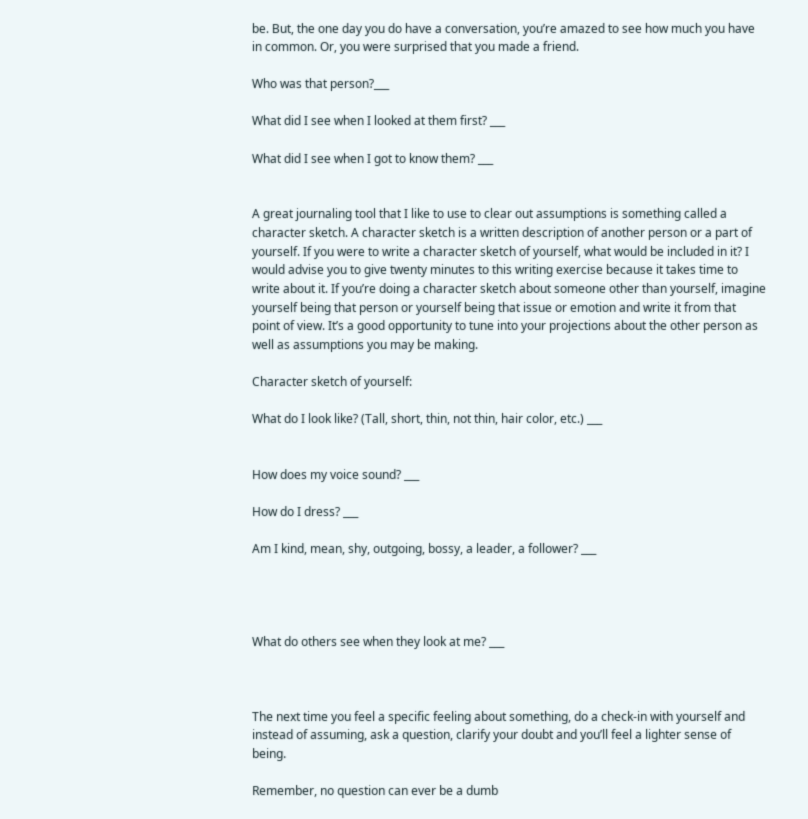be. But, the one day you do have a conversation, you’re amazed to see how much you have in common. Or, you were surprised that you made a friend.

Who was that person?___

What did I see when I looked at them first? ___

What did I see when I got to know them? ___


A great journaling tool that I like to use to clear out assumptions is something called a character sketch. A character sketch is a written description of another person or a part of yourself. If you were to write a character sketch of yourself, what would be included in it? I would advise you to give twenty minutes to this writing exercise because it takes time to write about it. If you’re doing a character sketch about someone other than yourself, imagine yourself being that person or yourself being that issue or emotion and write it from that point of view. It’s a good opportunity to tune into your projections about the other person as well as assumptions you may be making.

Character sketch of yourself:

What do I look like? (Tall, short, thin, not thin, hair color, etc.) ___


How does my voice sound? ___

How do I dress? ___

Am I kind, mean, shy, outgoing, bossy, a leader, a follower? ___




What do others see when they look at me? ___



The next time you feel a specific feeling about something, do a check-in with yourself and instead of assuming, ask a question, clarify your doubt and you’ll feel a lighter sense of being.

Remember, no question can ever be a dumb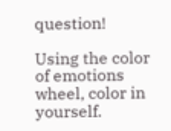question!

Using the color of emotions wheel, color in yourself.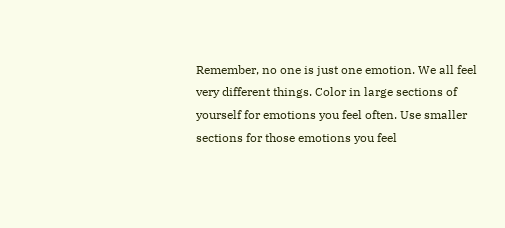Remember, no one is just one emotion. We all feel very different things. Color in large sections of yourself for emotions you feel often. Use smaller sections for those emotions you feel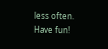less often. Have fun!